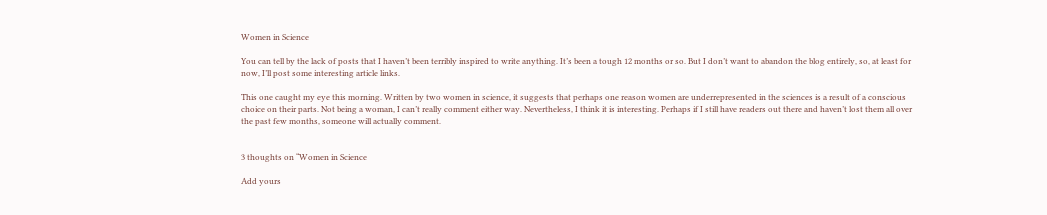Women in Science

You can tell by the lack of posts that I haven’t been terribly inspired to write anything. It’s been a tough 12 months or so. But I don’t want to abandon the blog entirely, so, at least for now, I’ll post some interesting article links.

This one caught my eye this morning. Written by two women in science, it suggests that perhaps one reason women are underrepresented in the sciences is a result of a conscious choice on their parts. Not being a woman, I can’t really comment either way. Nevertheless, I think it is interesting. Perhaps if I still have readers out there and haven’t lost them all over the past few months, someone will actually comment.


3 thoughts on “Women in Science

Add yours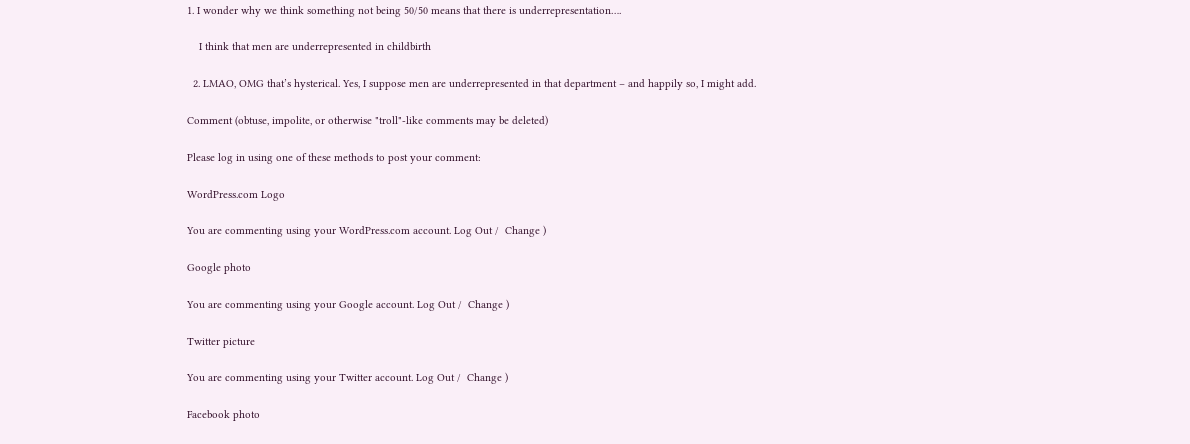1. I wonder why we think something not being 50/50 means that there is underrepresentation….

    I think that men are underrepresented in childbirth

  2. LMAO, OMG that’s hysterical. Yes, I suppose men are underrepresented in that department – and happily so, I might add.

Comment (obtuse, impolite, or otherwise "troll"-like comments may be deleted)

Please log in using one of these methods to post your comment:

WordPress.com Logo

You are commenting using your WordPress.com account. Log Out /  Change )

Google photo

You are commenting using your Google account. Log Out /  Change )

Twitter picture

You are commenting using your Twitter account. Log Out /  Change )

Facebook photo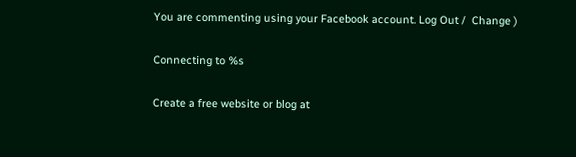You are commenting using your Facebook account. Log Out /  Change )

Connecting to %s

Create a free website or blog at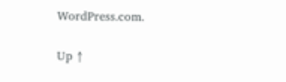WordPress.com.

Up ↑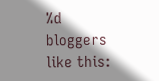%d bloggers like this: